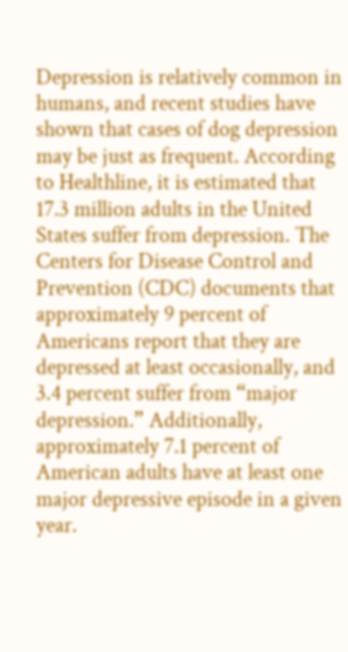Depression is relatively common in humans, and recent studies have shown that cases of dog depression may be just as frequent. According to Healthline, it is estimated that 17.3 million adults in the United States suffer from depression. The Centers for Disease Control and Prevention (CDC) documents that approximately 9 percent of Americans report that they are depressed at least occasionally, and 3.4 percent suffer from “major depression.” Additionally, approximately 7.1 percent of American adults have at least one major depressive episode in a given year.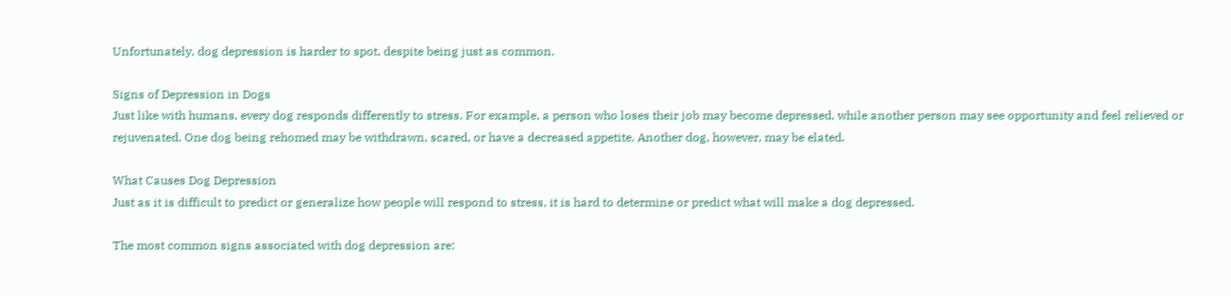Unfortunately, dog depression is harder to spot, despite being just as common.

Signs of Depression in Dogs
Just like with humans, every dog responds differently to stress. For example, a person who loses their job may become depressed, while another person may see opportunity and feel relieved or rejuvenated. One dog being rehomed may be withdrawn, scared, or have a decreased appetite. Another dog, however, may be elated.

What Causes Dog Depression
Just as it is difficult to predict or generalize how people will respond to stress, it is hard to determine or predict what will make a dog depressed.

The most common signs associated with dog depression are: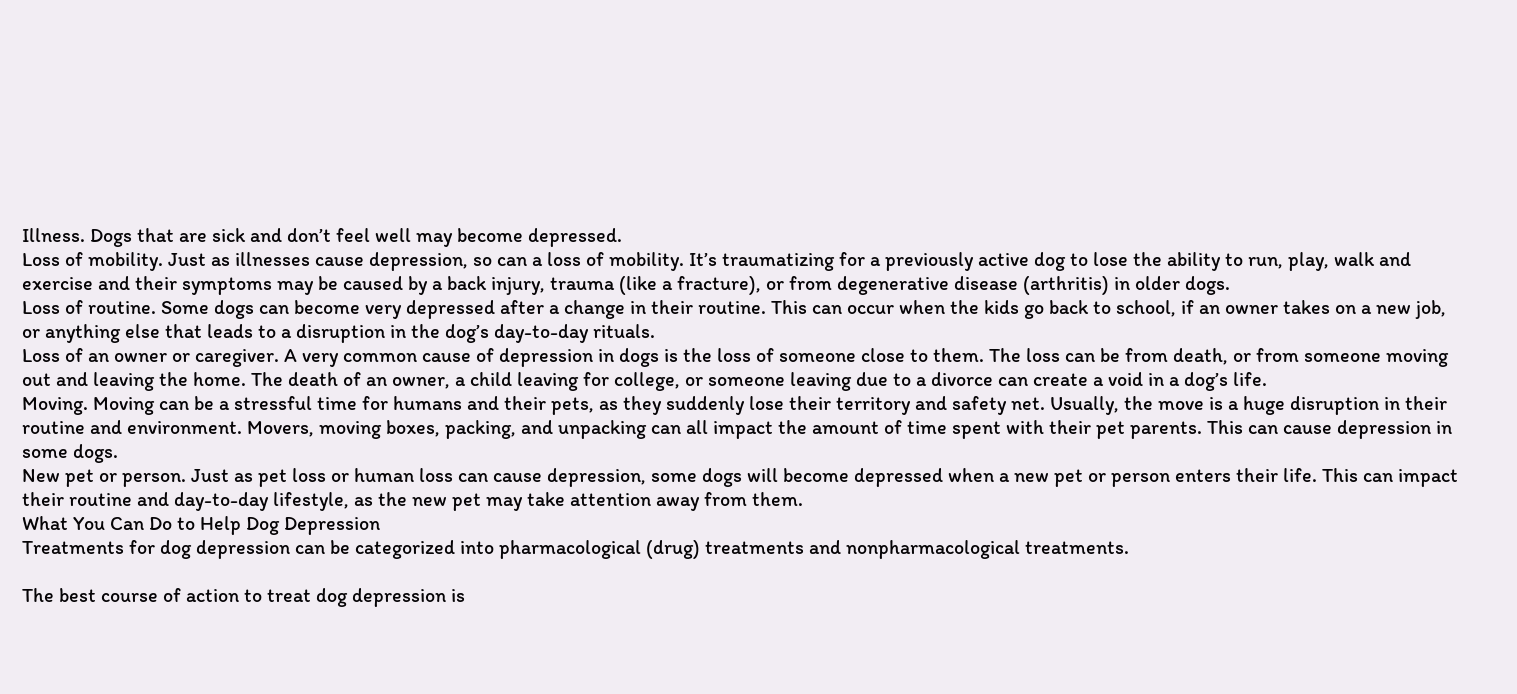Illness. Dogs that are sick and don’t feel well may become depressed.
Loss of mobility. Just as illnesses cause depression, so can a loss of mobility. It’s traumatizing for a previously active dog to lose the ability to run, play, walk and exercise and their symptoms may be caused by a back injury, trauma (like a fracture), or from degenerative disease (arthritis) in older dogs.
Loss of routine. Some dogs can become very depressed after a change in their routine. This can occur when the kids go back to school, if an owner takes on a new job, or anything else that leads to a disruption in the dog’s day-to-day rituals.
Loss of an owner or caregiver. A very common cause of depression in dogs is the loss of someone close to them. The loss can be from death, or from someone moving out and leaving the home. The death of an owner, a child leaving for college, or someone leaving due to a divorce can create a void in a dog’s life.
Moving. Moving can be a stressful time for humans and their pets, as they suddenly lose their territory and safety net. Usually, the move is a huge disruption in their routine and environment. Movers, moving boxes, packing, and unpacking can all impact the amount of time spent with their pet parents. This can cause depression in some dogs.
New pet or person. Just as pet loss or human loss can cause depression, some dogs will become depressed when a new pet or person enters their life. This can impact their routine and day-to-day lifestyle, as the new pet may take attention away from them.
What You Can Do to Help Dog Depression
Treatments for dog depression can be categorized into pharmacological (drug) treatments and nonpharmacological treatments.

The best course of action to treat dog depression is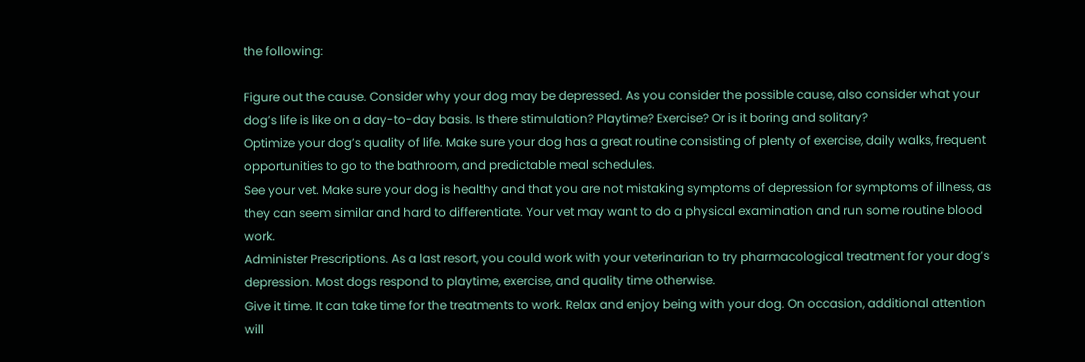the following:

Figure out the cause. Consider why your dog may be depressed. As you consider the possible cause, also consider what your dog’s life is like on a day-to-day basis. Is there stimulation? Playtime? Exercise? Or is it boring and solitary?
Optimize your dog’s quality of life. Make sure your dog has a great routine consisting of plenty of exercise, daily walks, frequent opportunities to go to the bathroom, and predictable meal schedules.
See your vet. Make sure your dog is healthy and that you are not mistaking symptoms of depression for symptoms of illness, as they can seem similar and hard to differentiate. Your vet may want to do a physical examination and run some routine blood work.
Administer Prescriptions. As a last resort, you could work with your veterinarian to try pharmacological treatment for your dog’s depression. Most dogs respond to playtime, exercise, and quality time otherwise.
Give it time. It can take time for the treatments to work. Relax and enjoy being with your dog. On occasion, additional attention will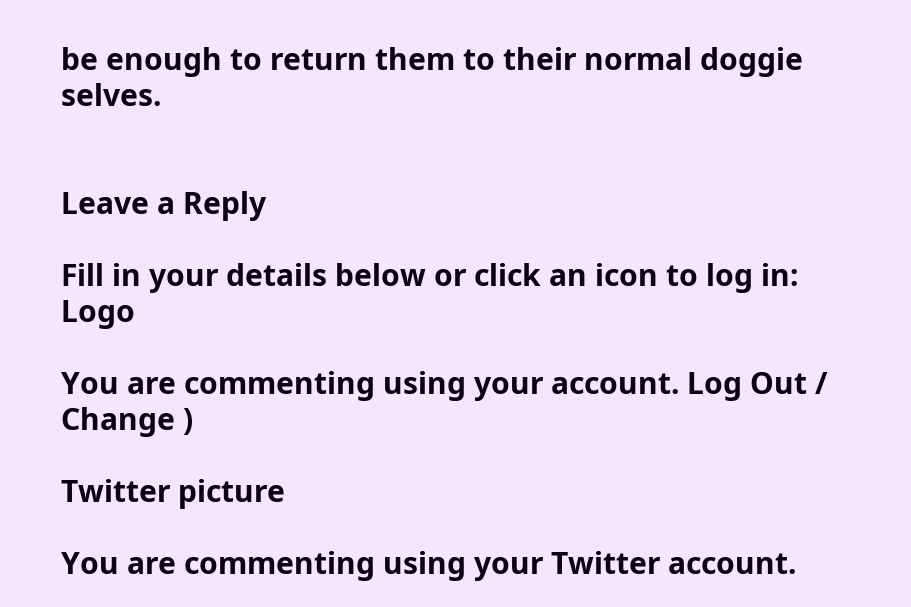be enough to return them to their normal doggie selves.


Leave a Reply

Fill in your details below or click an icon to log in: Logo

You are commenting using your account. Log Out /  Change )

Twitter picture

You are commenting using your Twitter account.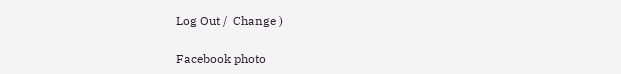Log Out /  Change )

Facebook photo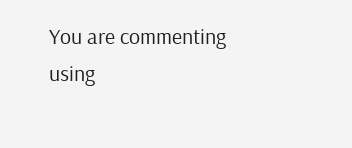You are commenting using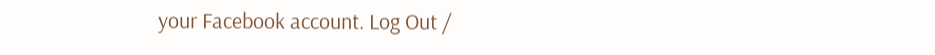your Facebook account. Log Out /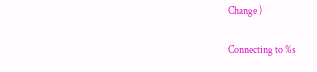Change )

Connecting to %s